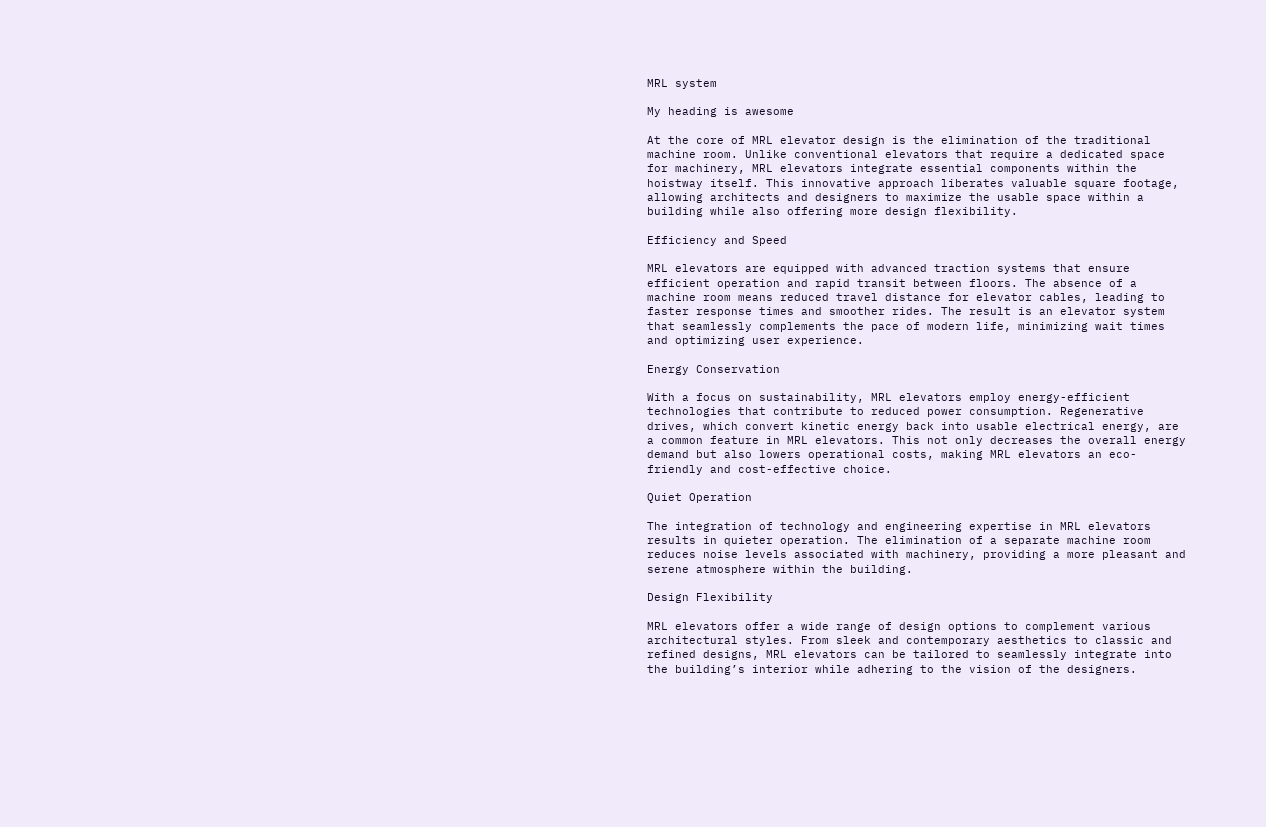MRL system

My heading is awesome

At the core of MRL elevator design is the elimination of the traditional machine room. Unlike conventional elevators that require a dedicated space for machinery, MRL elevators integrate essential components within the hoistway itself. This innovative approach liberates valuable square footage, allowing architects and designers to maximize the usable space within a building while also offering more design flexibility.

Efficiency and Speed

MRL elevators are equipped with advanced traction systems that ensure efficient operation and rapid transit between floors. The absence of a machine room means reduced travel distance for elevator cables, leading to faster response times and smoother rides. The result is an elevator system that seamlessly complements the pace of modern life, minimizing wait times and optimizing user experience.

Energy Conservation

With a focus on sustainability, MRL elevators employ energy-efficient technologies that contribute to reduced power consumption. Regenerative drives, which convert kinetic energy back into usable electrical energy, are a common feature in MRL elevators. This not only decreases the overall energy demand but also lowers operational costs, making MRL elevators an eco-friendly and cost-effective choice.

Quiet Operation

The integration of technology and engineering expertise in MRL elevators results in quieter operation. The elimination of a separate machine room reduces noise levels associated with machinery, providing a more pleasant and serene atmosphere within the building.

Design Flexibility

MRL elevators offer a wide range of design options to complement various architectural styles. From sleek and contemporary aesthetics to classic and refined designs, MRL elevators can be tailored to seamlessly integrate into the building’s interior while adhering to the vision of the designers.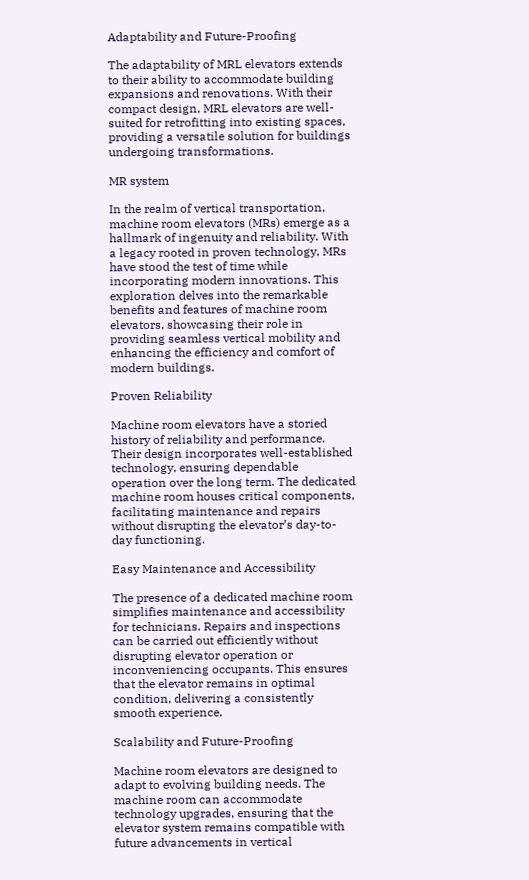Adaptability and Future-Proofing

The adaptability of MRL elevators extends to their ability to accommodate building expansions and renovations. With their compact design, MRL elevators are well-suited for retrofitting into existing spaces, providing a versatile solution for buildings undergoing transformations.

MR system

In the realm of vertical transportation, machine room elevators (MRs) emerge as a hallmark of ingenuity and reliability. With a legacy rooted in proven technology, MRs have stood the test of time while incorporating modern innovations. This exploration delves into the remarkable benefits and features of machine room elevators, showcasing their role in providing seamless vertical mobility and enhancing the efficiency and comfort of modern buildings.

Proven Reliability

Machine room elevators have a storied history of reliability and performance. Their design incorporates well-established technology, ensuring dependable operation over the long term. The dedicated machine room houses critical components, facilitating maintenance and repairs without disrupting the elevator’s day-to-day functioning.

Easy Maintenance and Accessibility

The presence of a dedicated machine room simplifies maintenance and accessibility for technicians. Repairs and inspections can be carried out efficiently without disrupting elevator operation or inconveniencing occupants. This ensures that the elevator remains in optimal condition, delivering a consistently smooth experience.

Scalability and Future-Proofing

Machine room elevators are designed to adapt to evolving building needs. The machine room can accommodate technology upgrades, ensuring that the elevator system remains compatible with future advancements in vertical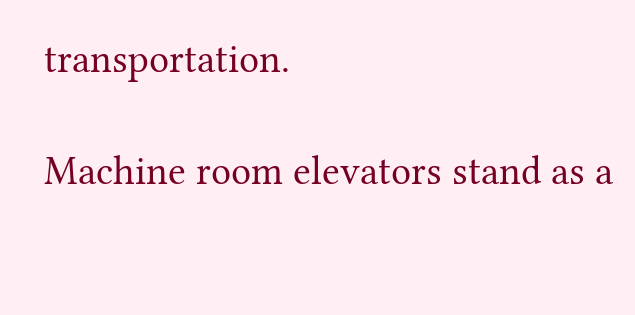transportation.

Machine room elevators stand as a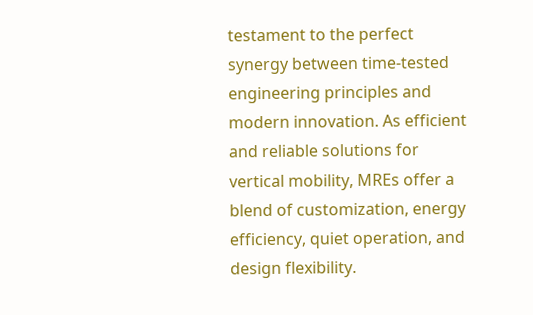testament to the perfect synergy between time-tested engineering principles and modern innovation. As efficient and reliable solutions for vertical mobility, MREs offer a blend of customization, energy efficiency, quiet operation, and design flexibility.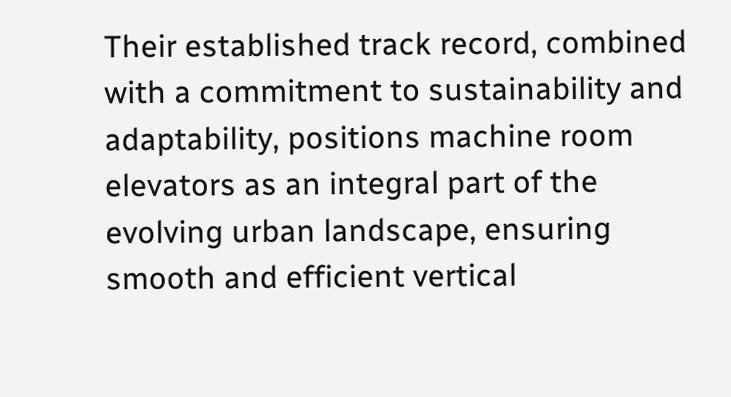Their established track record, combined with a commitment to sustainability and adaptability, positions machine room elevators as an integral part of the evolving urban landscape, ensuring smooth and efficient vertical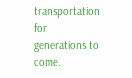transportation for generations to come.